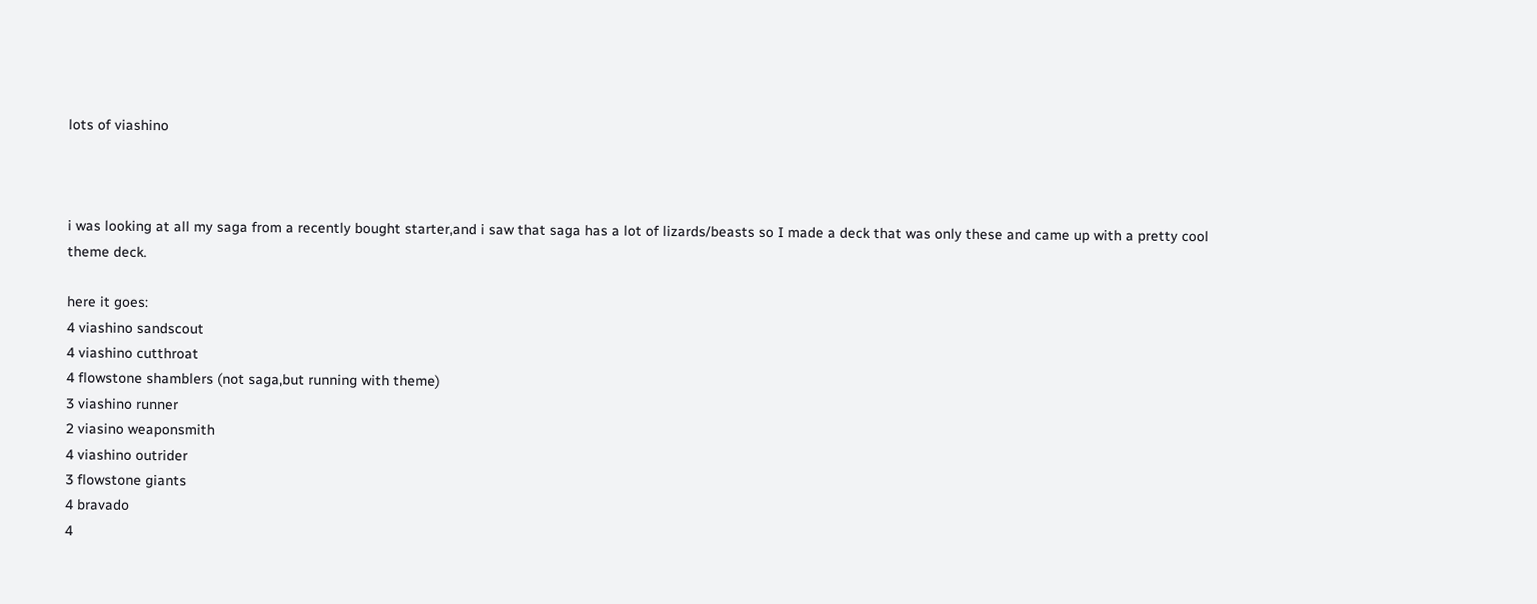lots of viashino



i was looking at all my saga from a recently bought starter,and i saw that saga has a lot of lizards/beasts so I made a deck that was only these and came up with a pretty cool theme deck.

here it goes:
4 viashino sandscout
4 viashino cutthroat
4 flowstone shamblers (not saga,but running with theme)
3 viashino runner
2 viasino weaponsmith
4 viashino outrider
3 flowstone giants
4 bravado
4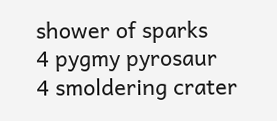shower of sparks
4 pygmy pyrosaur
4 smoldering crater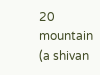20 mountain
(a shivan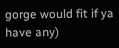gorge would fit if ya have any)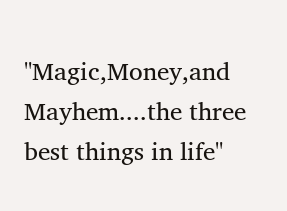"Magic,Money,and Mayhem....the three best things in life"